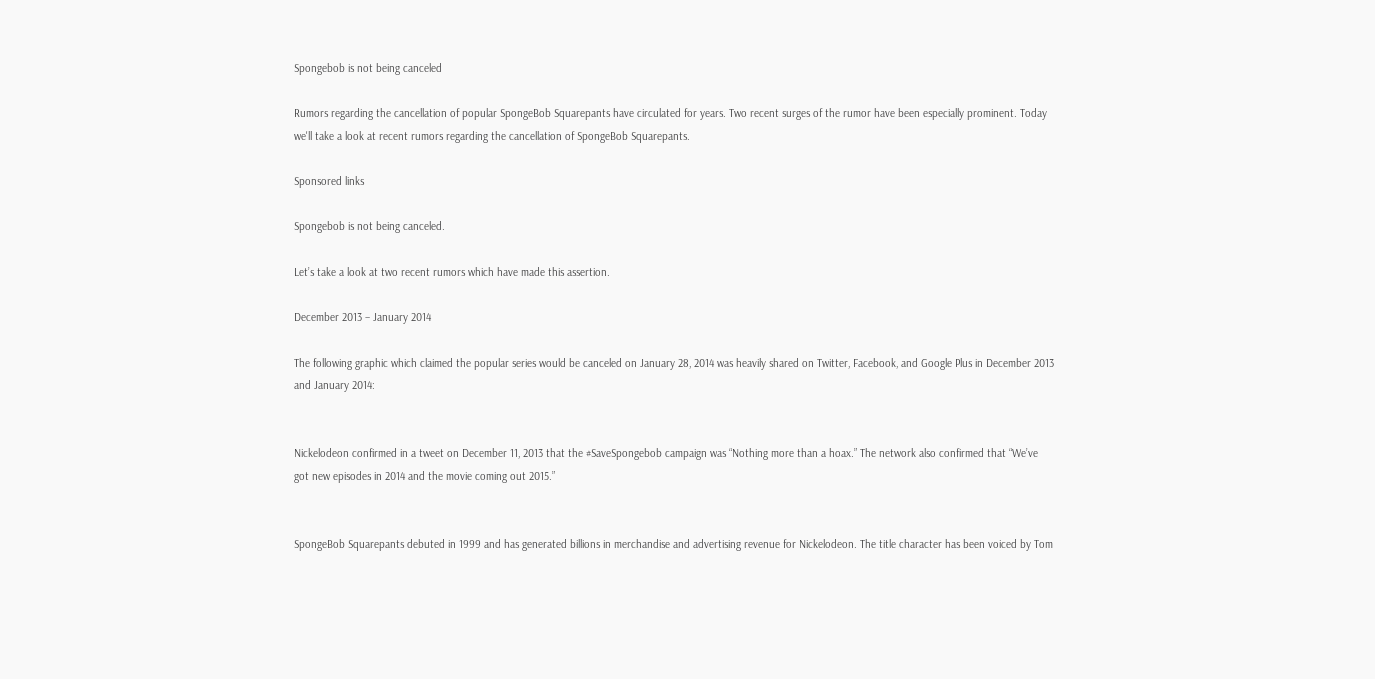Spongebob is not being canceled

Rumors regarding the cancellation of popular SpongeBob Squarepants have circulated for years. Two recent surges of the rumor have been especially prominent. Today we'll take a look at recent rumors regarding the cancellation of SpongeBob Squarepants.

Sponsored links

Spongebob is not being canceled.

Let’s take a look at two recent rumors which have made this assertion.

December 2013 – January 2014

The following graphic which claimed the popular series would be canceled on January 28, 2014 was heavily shared on Twitter, Facebook, and Google Plus in December 2013 and January 2014:


Nickelodeon confirmed in a tweet on December 11, 2013 that the #SaveSpongebob campaign was “Nothing more than a hoax.” The network also confirmed that “We’ve got new episodes in 2014 and the movie coming out 2015.”


SpongeBob Squarepants debuted in 1999 and has generated billions in merchandise and advertising revenue for Nickelodeon. The title character has been voiced by Tom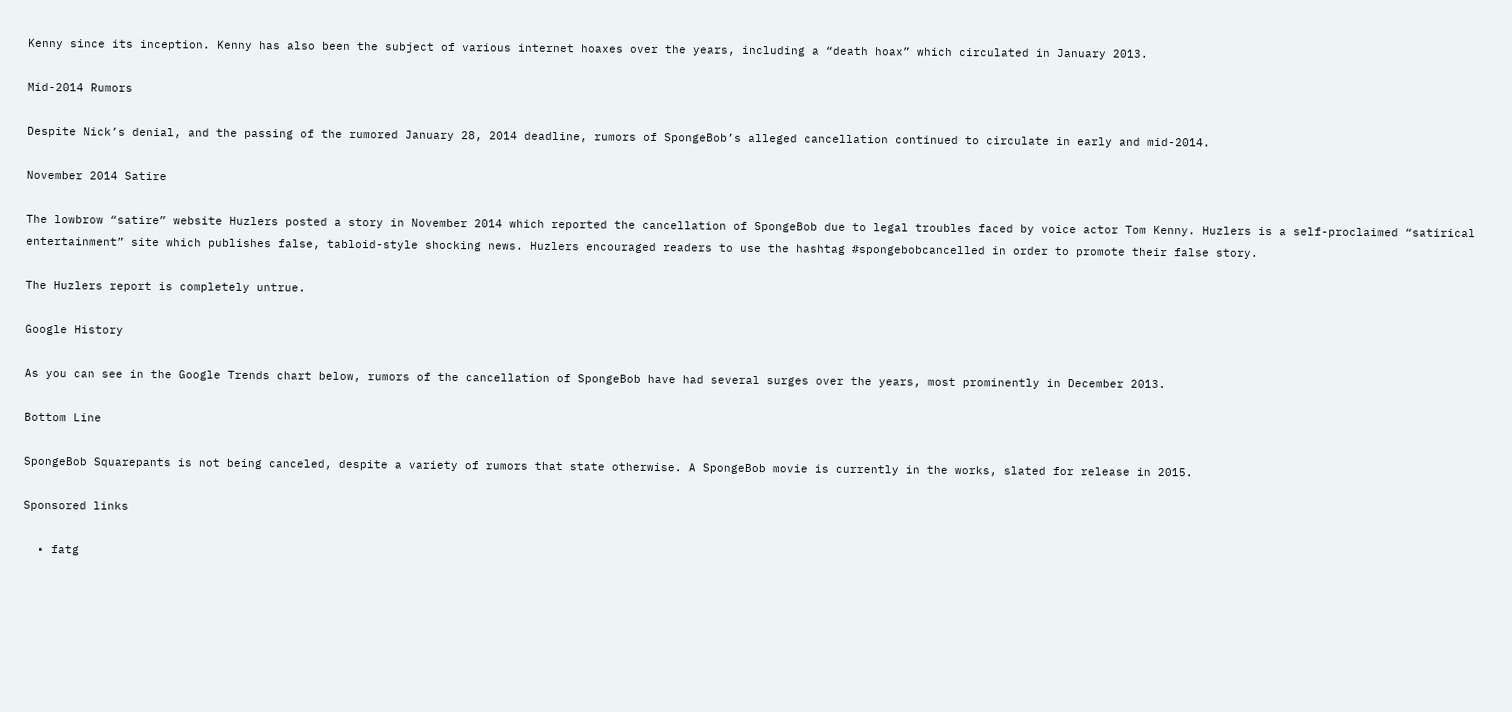Kenny since its inception. Kenny has also been the subject of various internet hoaxes over the years, including a “death hoax” which circulated in January 2013.

Mid-2014 Rumors

Despite Nick’s denial, and the passing of the rumored January 28, 2014 deadline, rumors of SpongeBob’s alleged cancellation continued to circulate in early and mid-2014.

November 2014 Satire

The lowbrow “satire” website Huzlers posted a story in November 2014 which reported the cancellation of SpongeBob due to legal troubles faced by voice actor Tom Kenny. Huzlers is a self-proclaimed “satirical entertainment” site which publishes false, tabloid-style shocking news. Huzlers encouraged readers to use the hashtag #spongebobcancelled in order to promote their false story.

The Huzlers report is completely untrue.

Google History

As you can see in the Google Trends chart below, rumors of the cancellation of SpongeBob have had several surges over the years, most prominently in December 2013.

Bottom Line

SpongeBob Squarepants is not being canceled, despite a variety of rumors that state otherwise. A SpongeBob movie is currently in the works, slated for release in 2015.

Sponsored links

  • fatg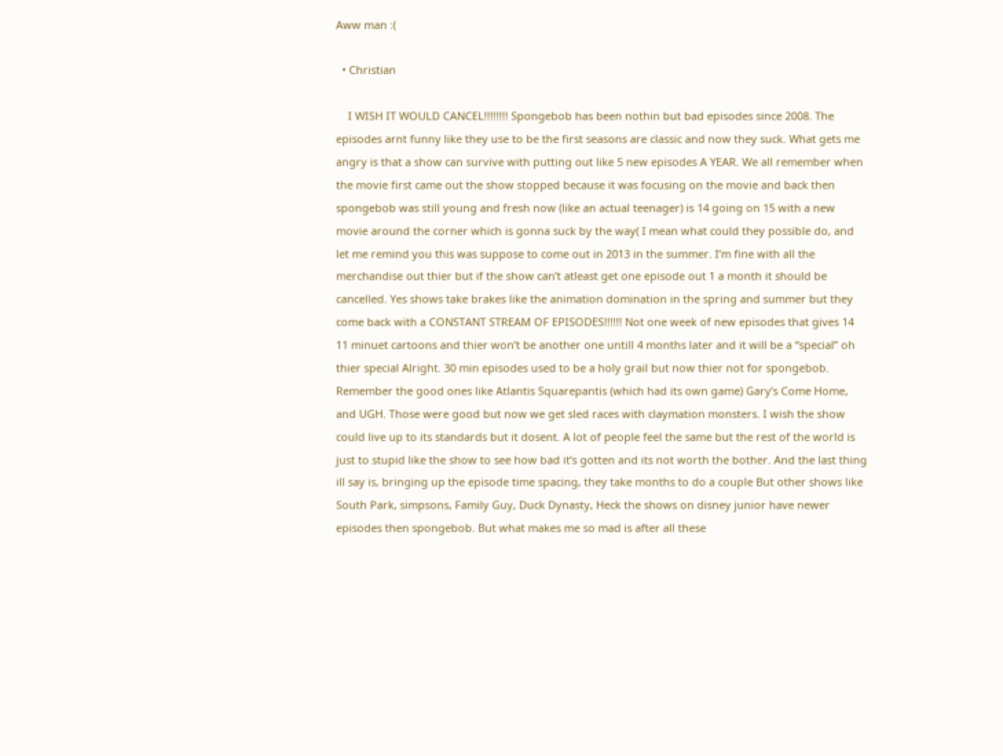Aww man :(

  • Christian

    I WISH IT WOULD CANCEL!!!!!!!! Spongebob has been nothin but bad episodes since 2008. The episodes arnt funny like they use to be the first seasons are classic and now they suck. What gets me angry is that a show can survive with putting out like 5 new episodes A YEAR. We all remember when the movie first came out the show stopped because it was focusing on the movie and back then spongebob was still young and fresh now (like an actual teenager) is 14 going on 15 with a new movie around the corner which is gonna suck by the way( I mean what could they possible do, and let me remind you this was suppose to come out in 2013 in the summer. I’m fine with all the merchandise out thier but if the show can’t atleast get one episode out 1 a month it should be cancelled. Yes shows take brakes like the animation domination in the spring and summer but they come back with a CONSTANT STREAM OF EPISODES!!!!!! Not one week of new episodes that gives 14 11 minuet cartoons and thier won’t be another one untill 4 months later and it will be a “special” oh thier special Alright. 30 min episodes used to be a holy grail but now thier not for spongebob. Remember the good ones like Atlantis Squarepantis (which had its own game) Gary’s Come Home, and UGH. Those were good but now we get sled races with claymation monsters. I wish the show could live up to its standards but it dosent. A lot of people feel the same but the rest of the world is just to stupid like the show to see how bad it’s gotten and its not worth the bother. And the last thing ill say is, bringing up the episode time spacing, they take months to do a couple But other shows like South Park, simpsons, Family Guy, Duck Dynasty, Heck the shows on disney junior have newer episodes then spongebob. But what makes me so mad is after all these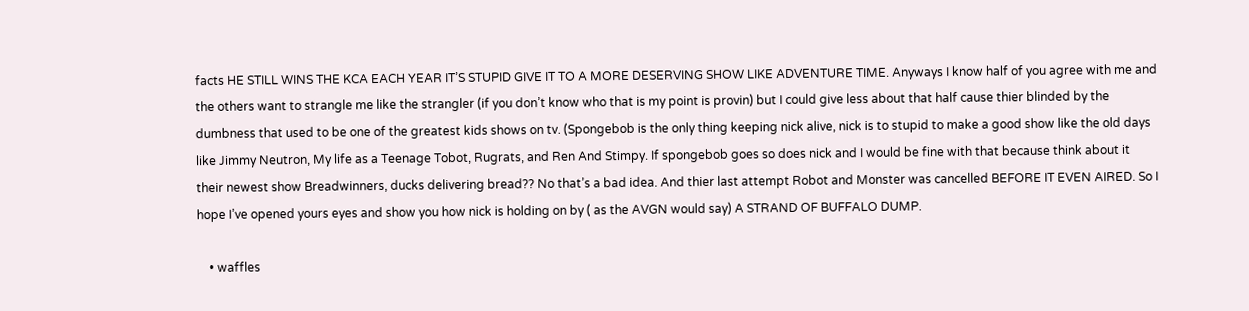facts HE STILL WINS THE KCA EACH YEAR IT’S STUPID GIVE IT TO A MORE DESERVING SHOW LIKE ADVENTURE TIME. Anyways I know half of you agree with me and the others want to strangle me like the strangler (if you don’t know who that is my point is provin) but I could give less about that half cause thier blinded by the dumbness that used to be one of the greatest kids shows on tv. (Spongebob is the only thing keeping nick alive, nick is to stupid to make a good show like the old days like Jimmy Neutron, My life as a Teenage Tobot, Rugrats, and Ren And Stimpy. If spongebob goes so does nick and I would be fine with that because think about it their newest show Breadwinners, ducks delivering bread?? No that’s a bad idea. And thier last attempt Robot and Monster was cancelled BEFORE IT EVEN AIRED. So I hope I’ve opened yours eyes and show you how nick is holding on by ( as the AVGN would say) A STRAND OF BUFFALO DUMP.

    • waffles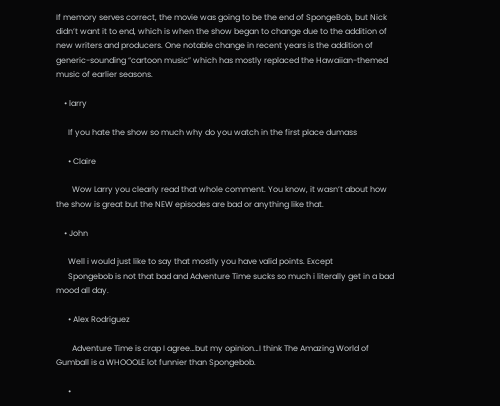If memory serves correct, the movie was going to be the end of SpongeBob, but Nick didn’t want it to end, which is when the show began to change due to the addition of new writers and producers. One notable change in recent years is the addition of generic-sounding “cartoon music” which has mostly replaced the Hawaiian-themed music of earlier seasons.

    • larry

      If you hate the show so much why do you watch in the first place dumass

      • Claire

        Wow Larry you clearly read that whole comment. You know, it wasn’t about how the show is great but the NEW episodes are bad or anything like that.

    • John

      Well i would just like to say that mostly you have valid points. Except
      Spongebob is not that bad and Adventure Time sucks so much i literally get in a bad mood all day.

      • Alex Rodriguez

        Adventure Time is crap I agree…but my opinion…I think The Amazing World of Gumball is a WHOOOLE lot funnier than Spongebob.

      •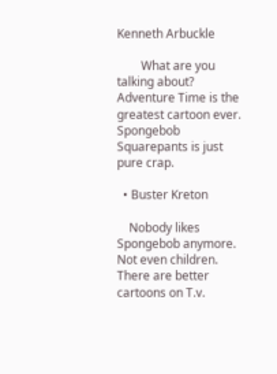Kenneth Arbuckle

        What are you talking about? Adventure Time is the greatest cartoon ever. Spongebob Squarepants is just pure crap.

  • Buster Kreton

    Nobody likes Spongebob anymore. Not even children. There are better cartoons on T.v.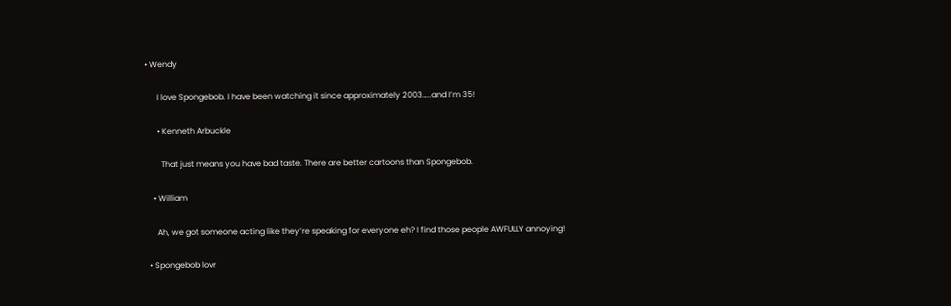• Wendy

      I love Spongebob. I have been watching it since approximately 2003…..and I’m 35!

      • Kenneth Arbuckle

        That just means you have bad taste. There are better cartoons than Spongebob.

    • William

      Ah, we got someone acting like they’re speaking for everyone eh? I find those people AWFULLY annoying!

  • Spongebob lovr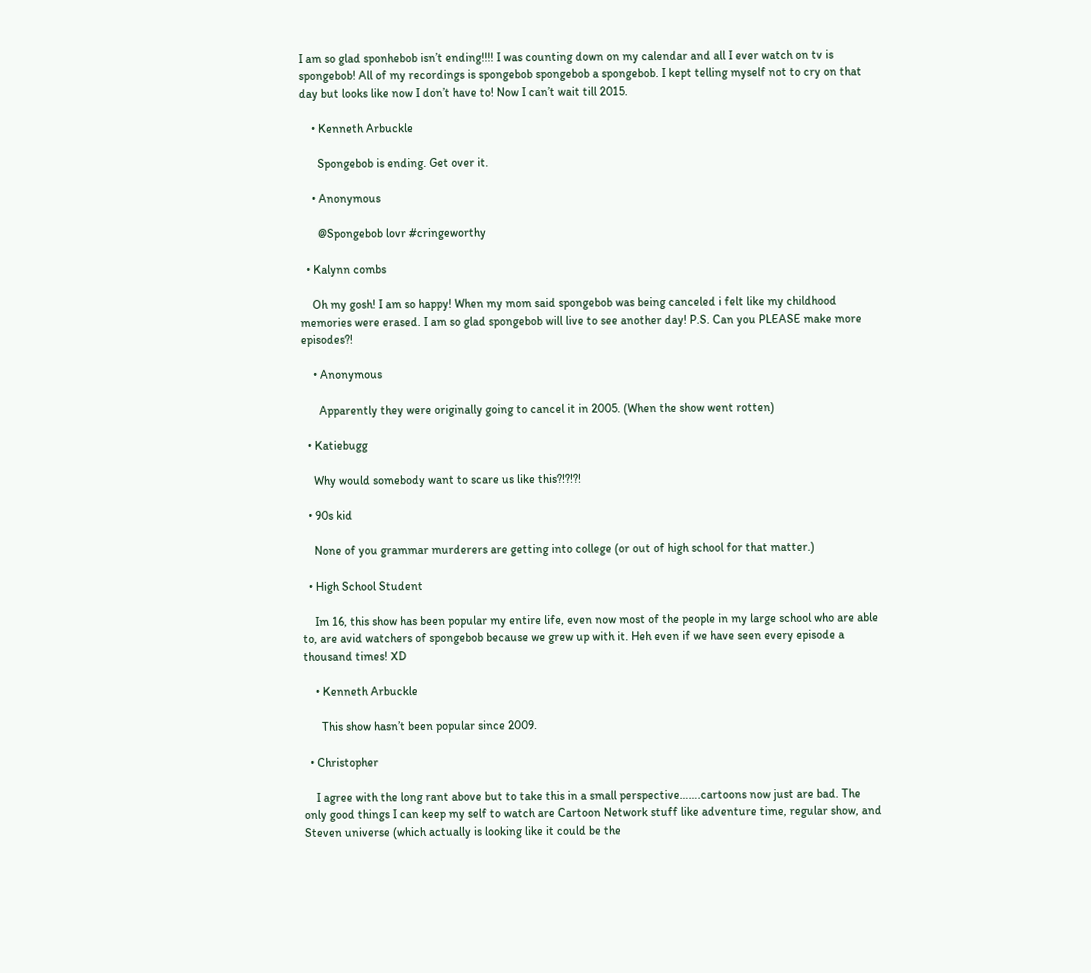I am so glad sponhebob isn’t ending!!!! I was counting down on my calendar and all I ever watch on tv is spongebob! All of my recordings is spongebob spongebob a spongebob. I kept telling myself not to cry on that day but looks like now I don’t have to! Now I can’t wait till 2015.

    • Kenneth Arbuckle

      Spongebob is ending. Get over it.

    • Anonymous

      @Spongebob lovr #cringeworthy

  • Kalynn combs

    Oh my gosh! I am so happy! When my mom said spongebob was being canceled i felt like my childhood memories were erased. I am so glad spongebob will live to see another day! P.S. Can you PLEASE make more episodes?!

    • Anonymous

      Apparently they were originally going to cancel it in 2005. (When the show went rotten)

  • Katiebugg

    Why would somebody want to scare us like this?!?!?!

  • 90s kid

    None of you grammar murderers are getting into college (or out of high school for that matter.)

  • High School Student

    Im 16, this show has been popular my entire life, even now most of the people in my large school who are able to, are avid watchers of spongebob because we grew up with it. Heh even if we have seen every episode a thousand times! XD

    • Kenneth Arbuckle

      This show hasn’t been popular since 2009.

  • Christopher

    I agree with the long rant above but to take this in a small perspective…….cartoons now just are bad. The only good things I can keep my self to watch are Cartoon Network stuff like adventure time, regular show, and Steven universe (which actually is looking like it could be the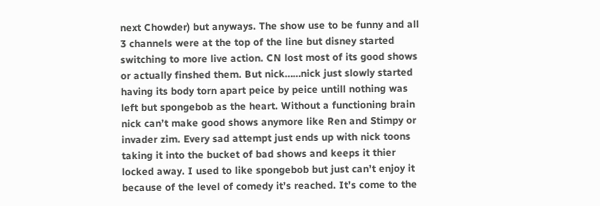next Chowder) but anyways. The show use to be funny and all 3 channels were at the top of the line but disney started switching to more live action. CN lost most of its good shows or actually finshed them. But nick……nick just slowly started having its body torn apart peice by peice untill nothing was left but spongebob as the heart. Without a functioning brain nick can’t make good shows anymore like Ren and Stimpy or invader zim. Every sad attempt just ends up with nick toons taking it into the bucket of bad shows and keeps it thier locked away. I used to like spongebob but just can’t enjoy it because of the level of comedy it’s reached. It’s come to the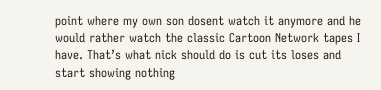point where my own son dosent watch it anymore and he would rather watch the classic Cartoon Network tapes I have. That’s what nick should do is cut its loses and start showing nothing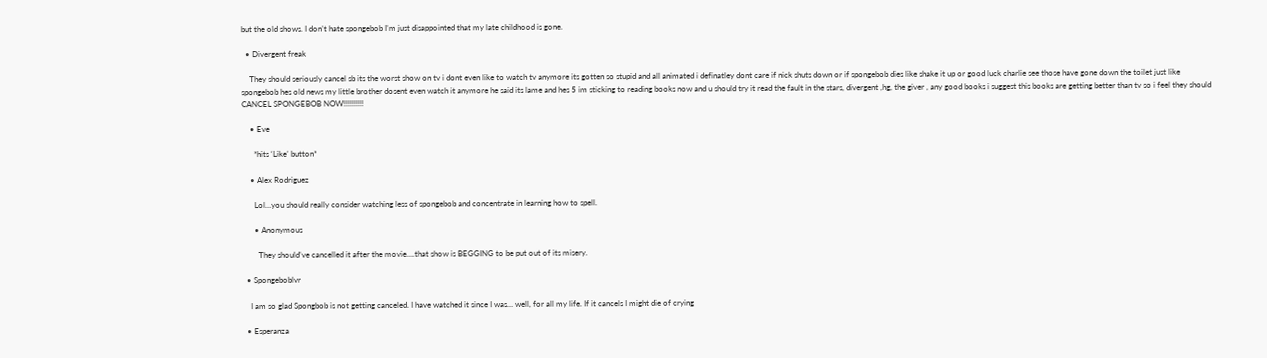but the old shows. I don’t hate spongebob I’m just disappointed that my late childhood is gone.

  • Divergent freak

    They should seriously cancel sb its the worst show on tv i dont even like to watch tv anymore its gotten so stupid and all animated i definatley dont care if nick shuts down or if spongebob dies like shake it up or good luck charlie see those have gone down the toilet just like spongebob hes old news my little brother dosent even watch it anymore he said its lame and hes 5 im sticking to reading books now and u should try it read the fault in the stars, divergent ,hg, the giver , any good books i suggest this books are getting better than tv so i feel they should CANCEL SPONGEBOB NOW!!!!!!!!!!

    • Eve

      *hits ‘Like’ button*

    • Alex Rodriguez

      Lol…you should really consider watching less of spongebob and concentrate in learning how to spell.

      • Anonymous

        They should’ve cancelled it after the movie….that show is BEGGING to be put out of its misery.

  • Spongeboblvr

    I am so glad Spongbob is not getting canceled. I have watched it since I was… well, for all my life. If it cancels I might die of crying

  • Esperanza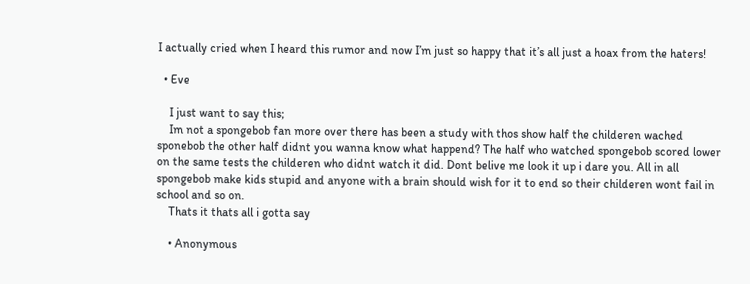I actually cried when I heard this rumor and now I’m just so happy that it’s all just a hoax from the haters!

  • Eve

    I just want to say this;
    Im not a spongebob fan more over there has been a study with thos show half the childeren wached sponebob the other half didnt you wanna know what happend? The half who watched spongebob scored lower on the same tests the childeren who didnt watch it did. Dont belive me look it up i dare you. All in all spongebob make kids stupid and anyone with a brain should wish for it to end so their childeren wont fail in school and so on.
    Thats it thats all i gotta say

    • Anonymous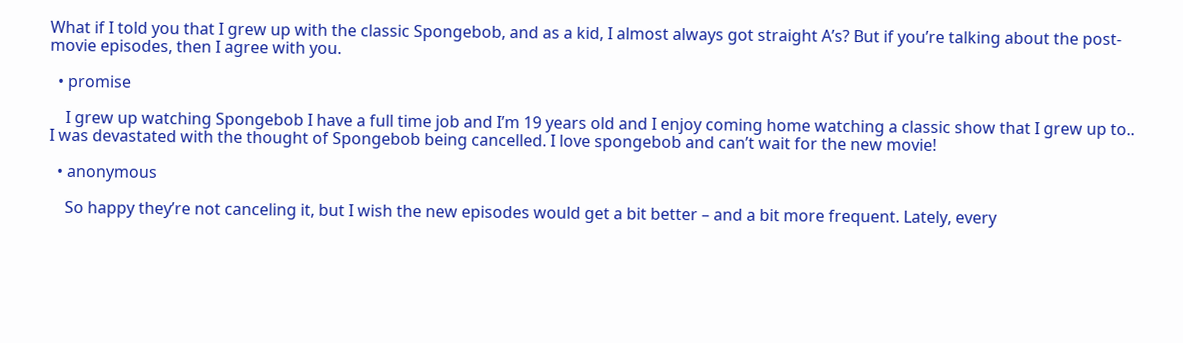What if I told you that I grew up with the classic Spongebob, and as a kid, I almost always got straight A’s? But if you’re talking about the post-movie episodes, then I agree with you.

  • promise

    I grew up watching Spongebob I have a full time job and I’m 19 years old and I enjoy coming home watching a classic show that I grew up to.. I was devastated with the thought of Spongebob being cancelled. I love spongebob and can’t wait for the new movie!

  • anonymous

    So happy they’re not canceling it, but I wish the new episodes would get a bit better – and a bit more frequent. Lately, every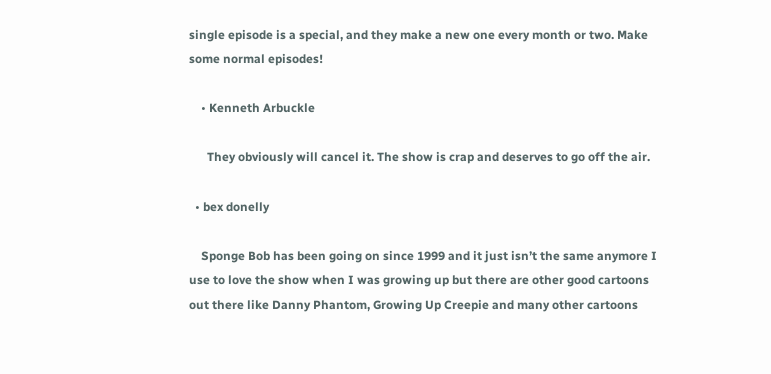single episode is a special, and they make a new one every month or two. Make some normal episodes!

    • Kenneth Arbuckle

      They obviously will cancel it. The show is crap and deserves to go off the air.

  • bex donelly

    Sponge Bob has been going on since 1999 and it just isn’t the same anymore I use to love the show when I was growing up but there are other good cartoons out there like Danny Phantom, Growing Up Creepie and many other cartoons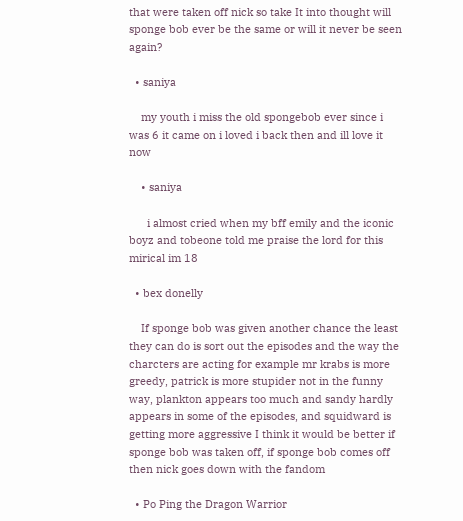that were taken off nick so take It into thought will sponge bob ever be the same or will it never be seen again?

  • saniya

    my youth i miss the old spongebob ever since i was 6 it came on i loved i back then and ill love it now

    • saniya

      i almost cried when my bff emily and the iconic boyz and tobeone told me praise the lord for this mirical im 18

  • bex donelly

    If sponge bob was given another chance the least they can do is sort out the episodes and the way the charcters are acting for example mr krabs is more greedy, patrick is more stupider not in the funny way, plankton appears too much and sandy hardly appears in some of the episodes, and squidward is getting more aggressive I think it would be better if sponge bob was taken off, if sponge bob comes off then nick goes down with the fandom

  • Po Ping the Dragon Warrior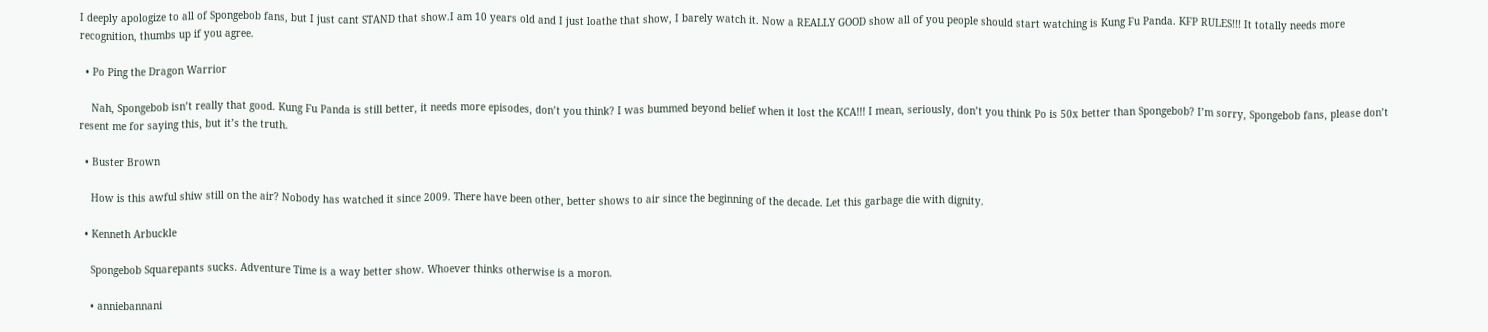I deeply apologize to all of Spongebob fans, but I just cant STAND that show.I am 10 years old and I just loathe that show, I barely watch it. Now a REALLY GOOD show all of you people should start watching is Kung Fu Panda. KFP RULES!!! It totally needs more recognition, thumbs up if you agree.

  • Po Ping the Dragon Warrior

    Nah, Spongebob isn’t really that good. Kung Fu Panda is still better, it needs more episodes, don’t you think? I was bummed beyond belief when it lost the KCA!!! I mean, seriously, don’t you think Po is 50x better than Spongebob? I’m sorry, Spongebob fans, please don’t resent me for saying this, but it’s the truth.

  • Buster Brown

    How is this awful shiw still on the air? Nobody has watched it since 2009. There have been other, better shows to air since the beginning of the decade. Let this garbage die with dignity.

  • Kenneth Arbuckle

    Spongebob Squarepants sucks. Adventure Time is a way better show. Whoever thinks otherwise is a moron.

    • anniebannani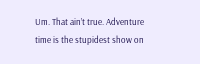Um. That ain’t true. Adventure time is the stupidest show on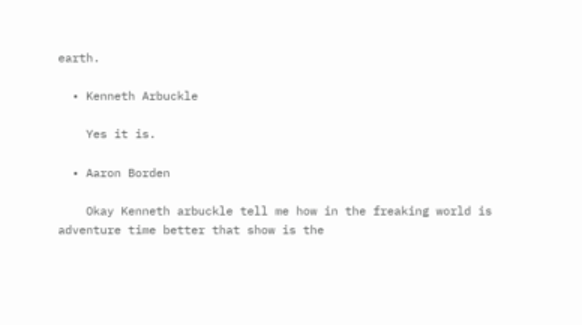earth.

  • Kenneth Arbuckle

    Yes it is.

  • Aaron Borden

    Okay Kenneth arbuckle tell me how in the freaking world is adventure time better that show is the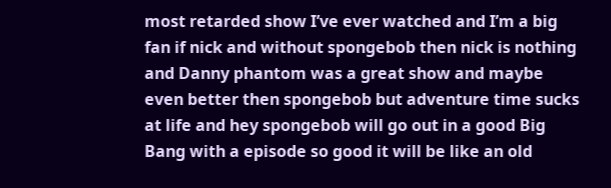most retarded show I’ve ever watched and I’m a big fan if nick and without spongebob then nick is nothing and Danny phantom was a great show and maybe even better then spongebob but adventure time sucks at life and hey spongebob will go out in a good Big Bang with a episode so good it will be like an old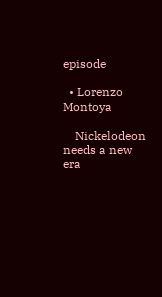episode

  • Lorenzo Montoya

    Nickelodeon needs a new era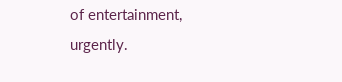of entertainment, urgently.